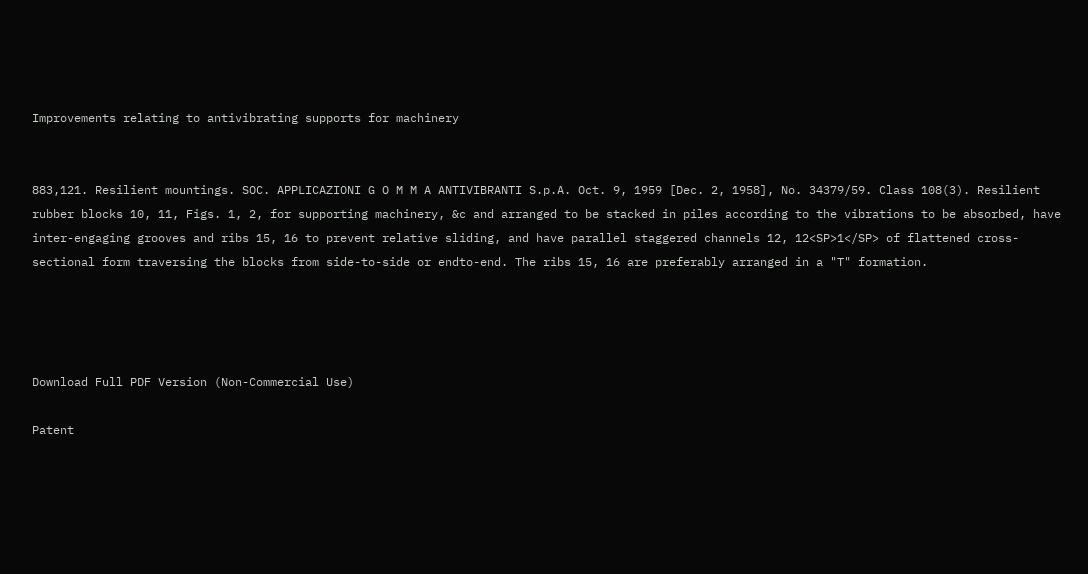Improvements relating to antivibrating supports for machinery


883,121. Resilient mountings. SOC. APPLICAZIONI G O M M A ANTIVIBRANTI S.p.A. Oct. 9, 1959 [Dec. 2, 1958], No. 34379/59. Class 108(3). Resilient rubber blocks 10, 11, Figs. 1, 2, for supporting machinery, &c and arranged to be stacked in piles according to the vibrations to be absorbed, have inter-engaging grooves and ribs 15, 16 to prevent relative sliding, and have parallel staggered channels 12, 12<SP>1</SP> of flattened cross-sectional form traversing the blocks from side-to-side or endto-end. The ribs 15, 16 are preferably arranged in a "T" formation.




Download Full PDF Version (Non-Commercial Use)

Patent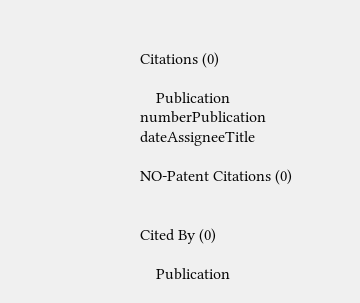Citations (0)

    Publication numberPublication dateAssigneeTitle

NO-Patent Citations (0)


Cited By (0)

    Publication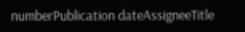numberPublication dateAssigneeTitle